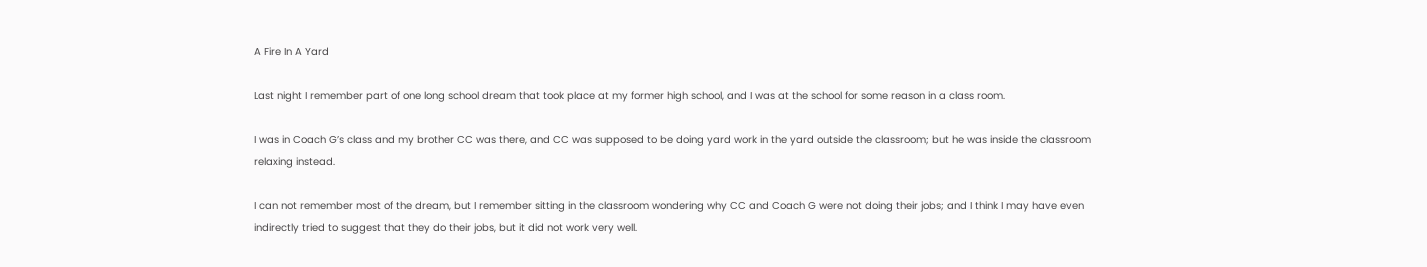A Fire In A Yard

Last night I remember part of one long school dream that took place at my former high school, and I was at the school for some reason in a class room.

I was in Coach G’s class and my brother CC was there, and CC was supposed to be doing yard work in the yard outside the classroom; but he was inside the classroom relaxing instead.

I can not remember most of the dream, but I remember sitting in the classroom wondering why CC and Coach G were not doing their jobs; and I think I may have even indirectly tried to suggest that they do their jobs, but it did not work very well.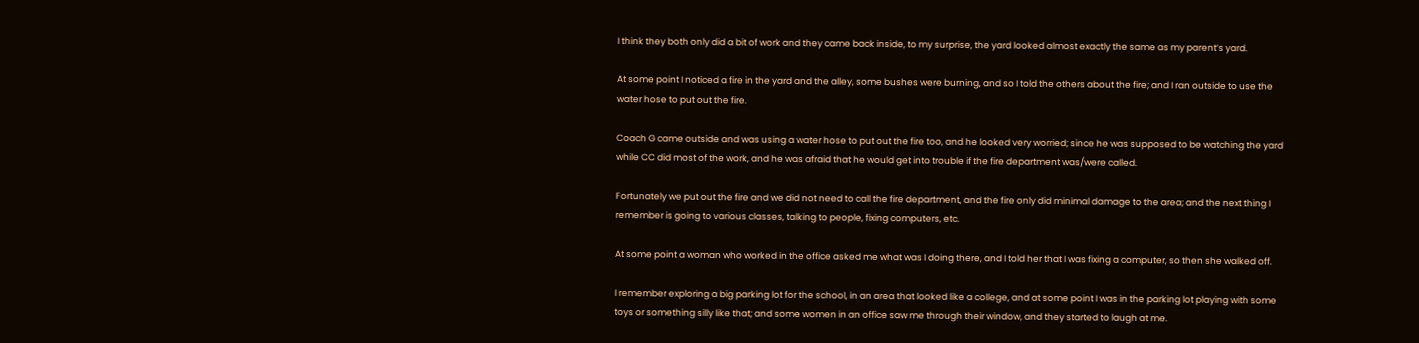I think they both only did a bit of work and they came back inside, to my surprise, the yard looked almost exactly the same as my parent’s yard.

At some point I noticed a fire in the yard and the alley, some bushes were burning, and so I told the others about the fire; and I ran outside to use the water hose to put out the fire.

Coach G came outside and was using a water hose to put out the fire too, and he looked very worried; since he was supposed to be watching the yard while CC did most of the work, and he was afraid that he would get into trouble if the fire department was/were called.

Fortunately we put out the fire and we did not need to call the fire department, and the fire only did minimal damage to the area; and the next thing I remember is going to various classes, talking to people, fixing computers, etc.

At some point a woman who worked in the office asked me what was I doing there, and I told her that I was fixing a computer, so then she walked off.

I remember exploring a big parking lot for the school, in an area that looked like a college, and at some point I was in the parking lot playing with some toys or something silly like that; and some women in an office saw me through their window, and they started to laugh at me.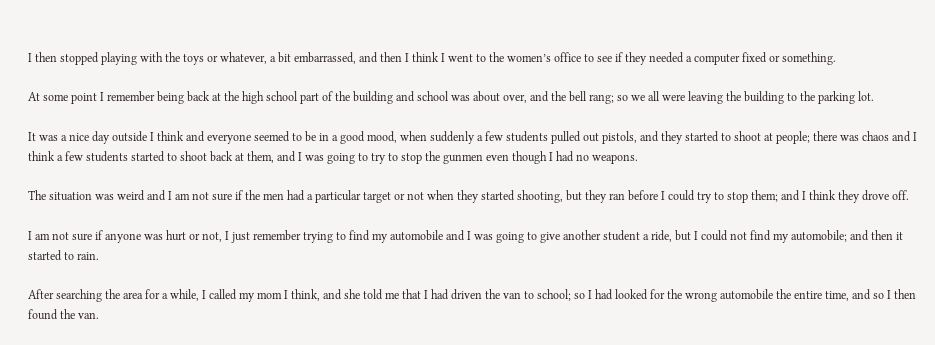I then stopped playing with the toys or whatever, a bit embarrassed, and then I think I went to the women’s office to see if they needed a computer fixed or something.

At some point I remember being back at the high school part of the building and school was about over, and the bell rang; so we all were leaving the building to the parking lot.

It was a nice day outside I think and everyone seemed to be in a good mood, when suddenly a few students pulled out pistols, and they started to shoot at people; there was chaos and I think a few students started to shoot back at them, and I was going to try to stop the gunmen even though I had no weapons.

The situation was weird and I am not sure if the men had a particular target or not when they started shooting, but they ran before I could try to stop them; and I think they drove off.

I am not sure if anyone was hurt or not, I just remember trying to find my automobile and I was going to give another student a ride, but I could not find my automobile; and then it started to rain.

After searching the area for a while, I called my mom I think, and she told me that I had driven the van to school; so I had looked for the wrong automobile the entire time, and so I then found the van.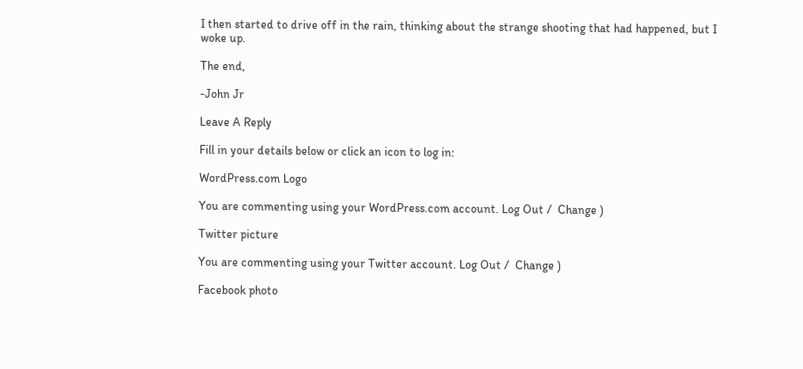I then started to drive off in the rain, thinking about the strange shooting that had happened, but I woke up.

The end,

-John Jr

Leave A Reply

Fill in your details below or click an icon to log in:

WordPress.com Logo

You are commenting using your WordPress.com account. Log Out /  Change )

Twitter picture

You are commenting using your Twitter account. Log Out /  Change )

Facebook photo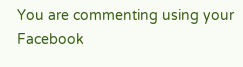You are commenting using your Facebook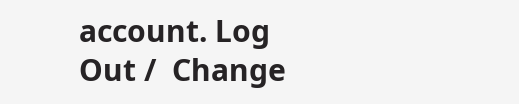account. Log Out /  Change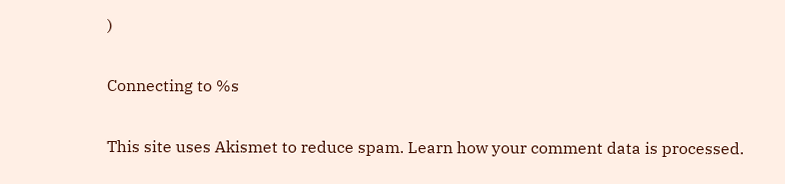)

Connecting to %s

This site uses Akismet to reduce spam. Learn how your comment data is processed.